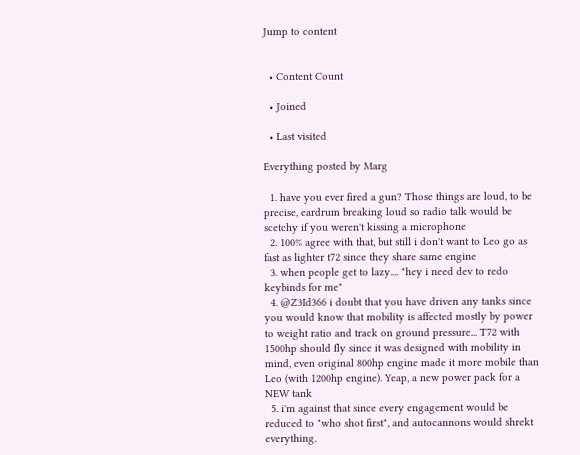Jump to content


  • Content Count

  • Joined

  • Last visited

Everything posted by Marg

  1. have you ever fired a gun? Those things are loud, to be precise, eardrum breaking loud so radio talk would be scetchy if you weren't kissing a microphone
  2. 100% agree with that, but still i don't want to Leo go as fast as lighter t72 since they share same engine
  3. when people get to lazy.... "hey i need dev to redo keybinds for me"
  4. @Z3Id366 i doubt that you have driven any tanks since you would know that mobility is affected mostly by power to weight ratio and track on ground pressure... T72 with 1500hp should fly since it was designed with mobility in mind, even original 800hp engine made it more mobile than Leo (with 1200hp engine). Yeap, a new power pack for a NEW tank
  5. i'm against that since every engagement would be reduced to "who shot first", and autocannons would shrekt everything.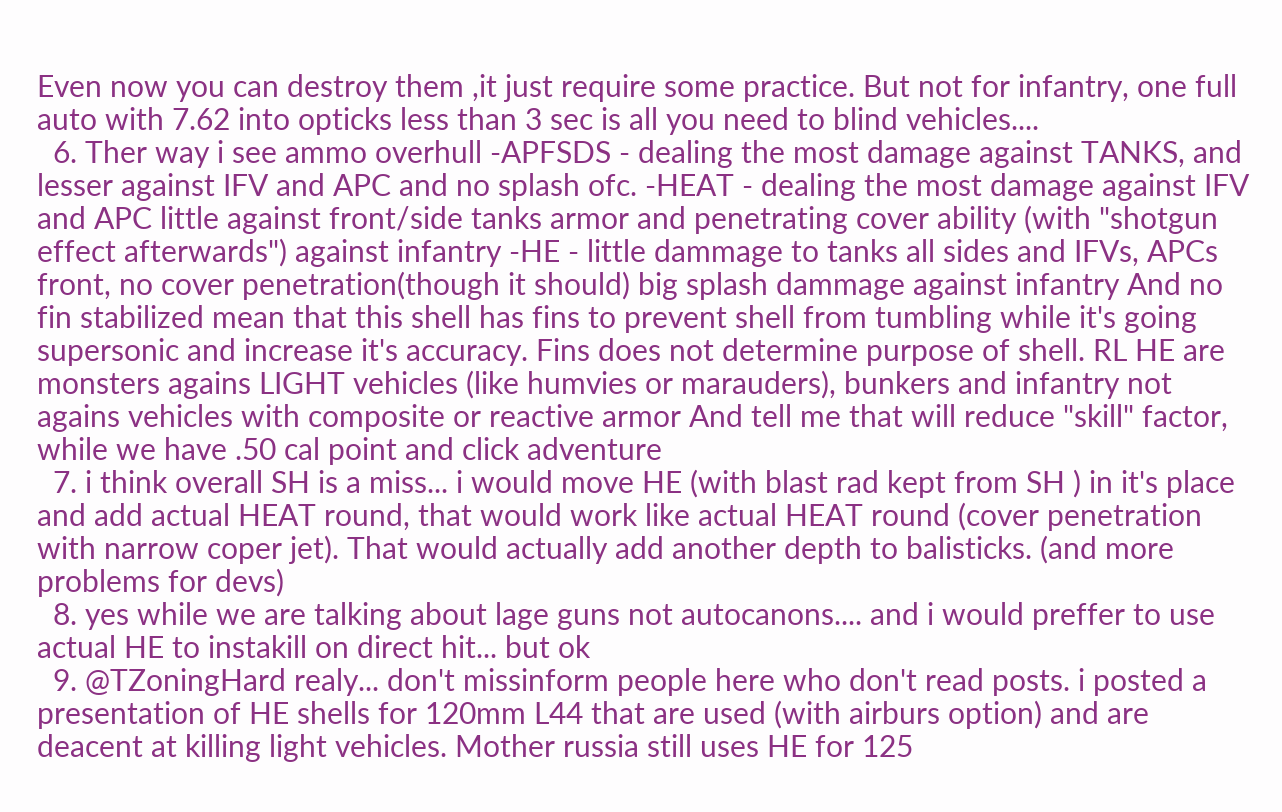Even now you can destroy them ,it just require some practice. But not for infantry, one full auto with 7.62 into opticks less than 3 sec is all you need to blind vehicles....
  6. Ther way i see ammo overhull -APFSDS - dealing the most damage against TANKS, and lesser against IFV and APC and no splash ofc. -HEAT - dealing the most damage against IFV and APC little against front/side tanks armor and penetrating cover ability (with "shotgun effect afterwards") against infantry -HE - little dammage to tanks all sides and IFVs, APCs front, no cover penetration(though it should) big splash dammage against infantry And no fin stabilized mean that this shell has fins to prevent shell from tumbling while it's going supersonic and increase it's accuracy. Fins does not determine purpose of shell. RL HE are monsters agains LIGHT vehicles (like humvies or marauders), bunkers and infantry not agains vehicles with composite or reactive armor And tell me that will reduce "skill" factor, while we have .50 cal point and click adventure
  7. i think overall SH is a miss... i would move HE (with blast rad kept from SH ) in it's place and add actual HEAT round, that would work like actual HEAT round (cover penetration with narrow coper jet). That would actually add another depth to balisticks. (and more problems for devs)
  8. yes while we are talking about lage guns not autocanons.... and i would preffer to use actual HE to instakill on direct hit... but ok
  9. @TZoningHard realy... don't missinform people here who don't read posts. i posted a presentation of HE shells for 120mm L44 that are used (with airburs option) and are deacent at killing light vehicles. Mother russia still uses HE for 125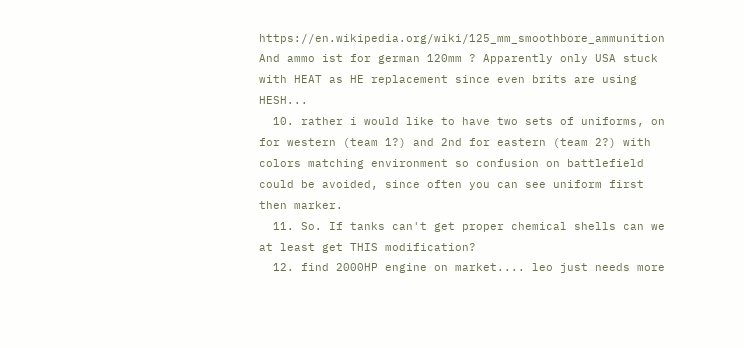https://en.wikipedia.org/wiki/125_mm_smoothbore_ammunition And ammo ist for german 120mm ? Apparently only USA stuck with HEAT as HE replacement since even brits are using HESH...
  10. rather i would like to have two sets of uniforms, on for western (team 1?) and 2nd for eastern (team 2?) with colors matching environment so confusion on battlefield could be avoided, since often you can see uniform first then marker.
  11. So. If tanks can't get proper chemical shells can we at least get THIS modification?
  12. find 2000HP engine on market.... leo just needs more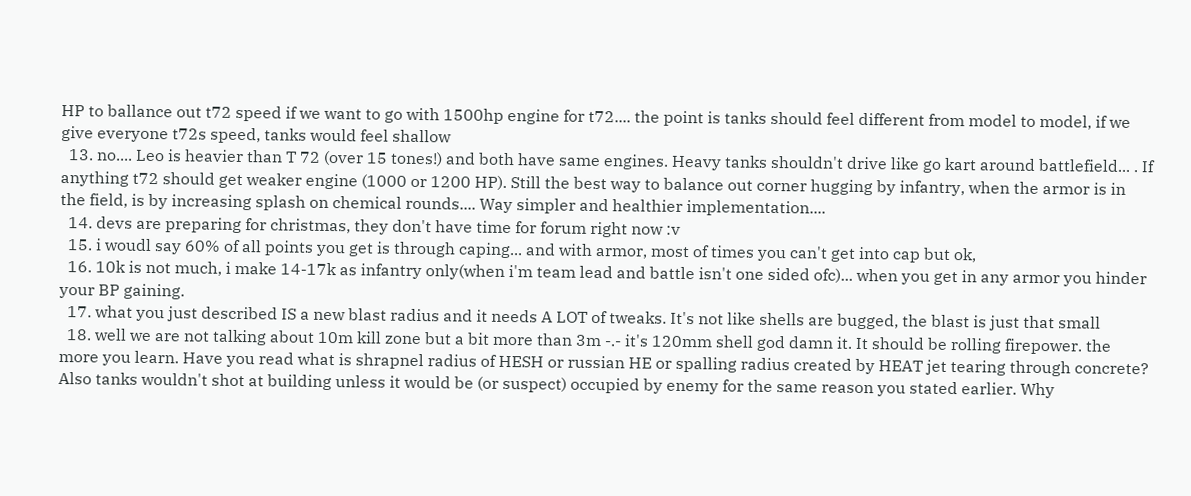HP to ballance out t72 speed if we want to go with 1500hp engine for t72.... the point is tanks should feel different from model to model, if we give everyone t72s speed, tanks would feel shallow
  13. no.... Leo is heavier than T 72 (over 15 tones!) and both have same engines. Heavy tanks shouldn't drive like go kart around battlefield... . If anything t72 should get weaker engine (1000 or 1200 HP). Still the best way to balance out corner hugging by infantry, when the armor is in the field, is by increasing splash on chemical rounds.... Way simpler and healthier implementation....
  14. devs are preparing for christmas, they don't have time for forum right now :v
  15. i woudl say 60% of all points you get is through caping... and with armor, most of times you can't get into cap but ok,
  16. 10k is not much, i make 14-17k as infantry only(when i'm team lead and battle isn't one sided ofc)... when you get in any armor you hinder your BP gaining.
  17. what you just described IS a new blast radius and it needs A LOT of tweaks. It's not like shells are bugged, the blast is just that small
  18. well we are not talking about 10m kill zone but a bit more than 3m -.- it's 120mm shell god damn it. It should be rolling firepower. the more you learn. Have you read what is shrapnel radius of HESH or russian HE or spalling radius created by HEAT jet tearing through concrete? Also tanks wouldn't shot at building unless it would be (or suspect) occupied by enemy for the same reason you stated earlier. Why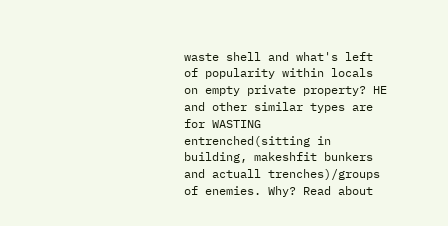waste shell and what's left of popularity within locals on empty private property? HE and other similar types are for WASTING entrenched(sitting in building, makeshfit bunkers and actuall trenches)/groups of enemies. Why? Read about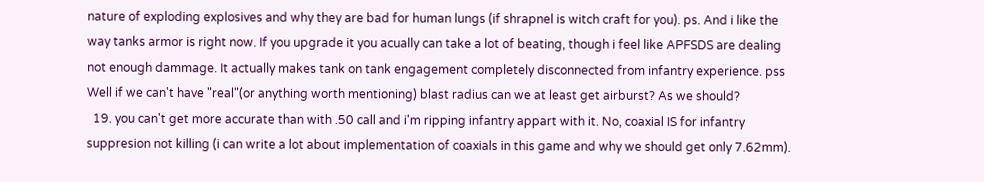nature of exploding explosives and why they are bad for human lungs (if shrapnel is witch craft for you). ps. And i like the way tanks armor is right now. If you upgrade it you acually can take a lot of beating, though i feel like APFSDS are dealing not enough dammage. It actually makes tank on tank engagement completely disconnected from infantry experience. pss Well if we can't have "real"(or anything worth mentioning) blast radius can we at least get airburst? As we should?
  19. you can't get more accurate than with .50 call and i'm ripping infantry appart with it. No, coaxial IS for infantry suppresion not killing (i can write a lot about implementation of coaxials in this game and why we should get only 7.62mm).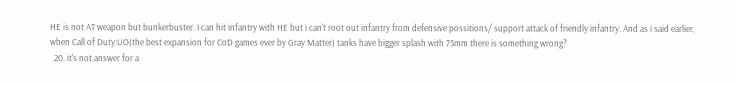HE is not AT weapon but bunkerbuster. I can hit infantry with HE but i can't root out infantry from defensive possitions/ support attack of friendly infantry. And as i said earlier, when Call of Duty:UO(the best expansion for CoD games ever by Gray Matter) tanks have bigger splash with 75mm there is something wrong?
  20. it's not answer for a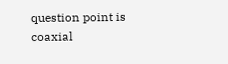question point is coaxial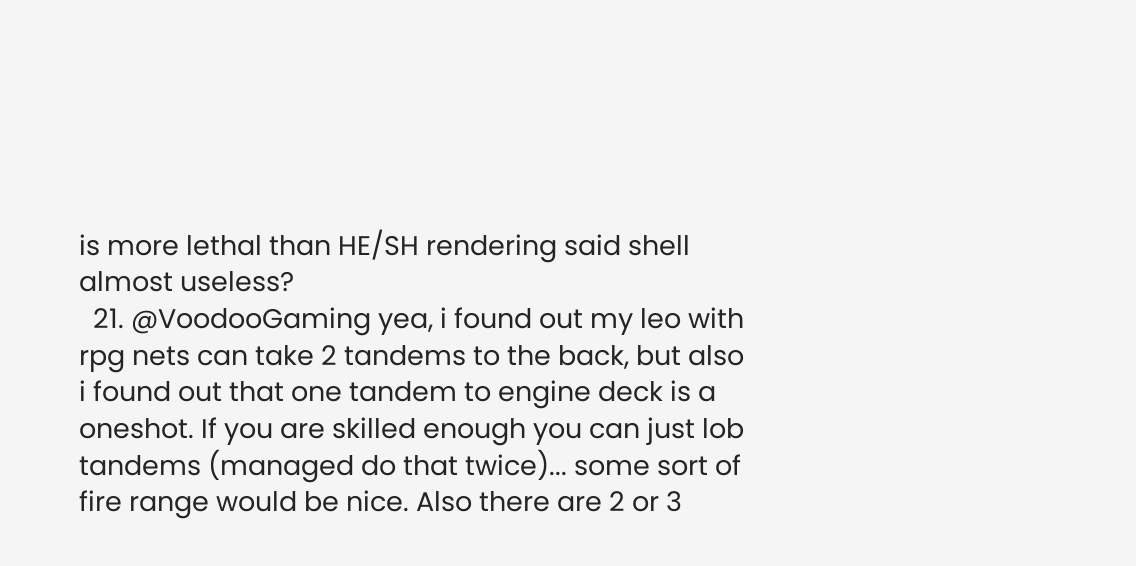is more lethal than HE/SH rendering said shell almost useless?
  21. @VoodooGaming yea, i found out my leo with rpg nets can take 2 tandems to the back, but also i found out that one tandem to engine deck is a oneshot. If you are skilled enough you can just lob tandems (managed do that twice)... some sort of fire range would be nice. Also there are 2 or 3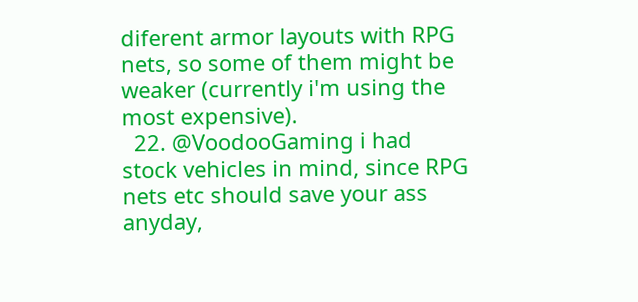diferent armor layouts with RPG nets, so some of them might be weaker (currently i'm using the most expensive).
  22. @VoodooGaming i had stock vehicles in mind, since RPG nets etc should save your ass anyday,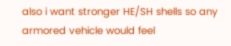also i want stronger HE/SH shells so any armored vehicle would feel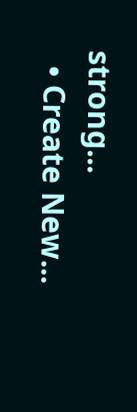strong...
  • Create New...